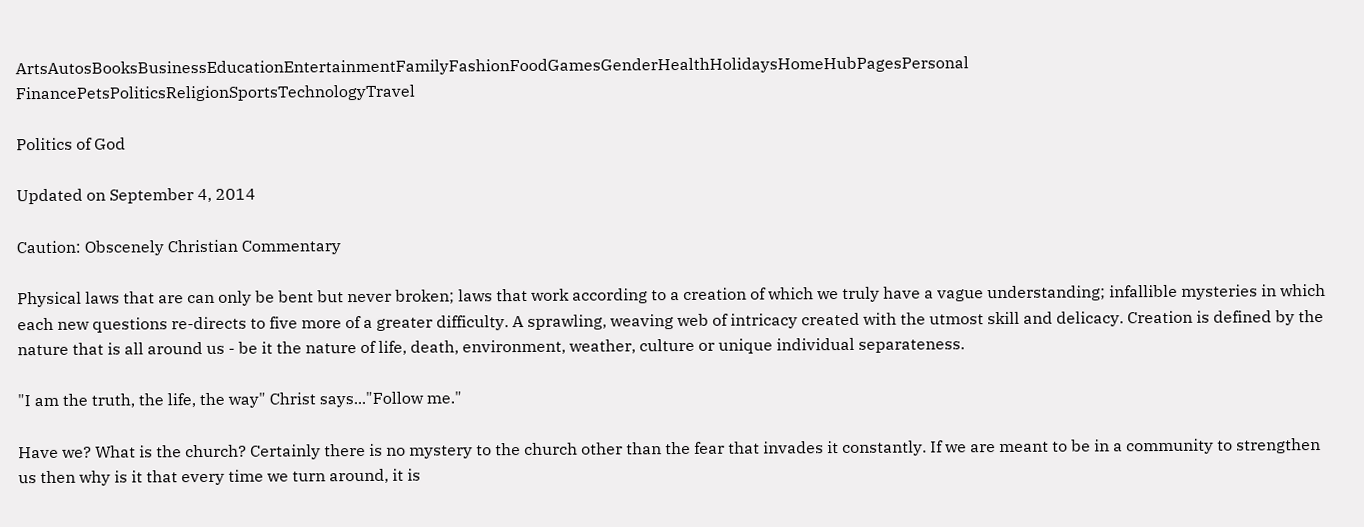ArtsAutosBooksBusinessEducationEntertainmentFamilyFashionFoodGamesGenderHealthHolidaysHomeHubPagesPersonal FinancePetsPoliticsReligionSportsTechnologyTravel

Politics of God

Updated on September 4, 2014

Caution: Obscenely Christian Commentary

Physical laws that are can only be bent but never broken; laws that work according to a creation of which we truly have a vague understanding; infallible mysteries in which each new questions re-directs to five more of a greater difficulty. A sprawling, weaving web of intricacy created with the utmost skill and delicacy. Creation is defined by the nature that is all around us - be it the nature of life, death, environment, weather, culture or unique individual separateness.

"I am the truth, the life, the way" Christ says..."Follow me."

Have we? What is the church? Certainly there is no mystery to the church other than the fear that invades it constantly. If we are meant to be in a community to strengthen us then why is it that every time we turn around, it is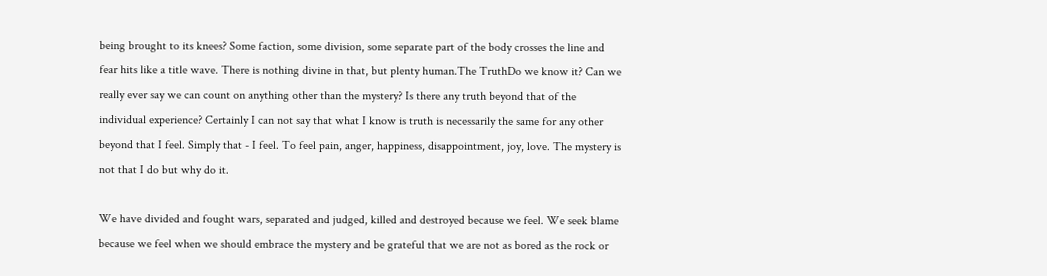being brought to its knees? Some faction, some division, some separate part of the body crosses the line and fear hits like a title wave. There is nothing divine in that, but plenty human.The TruthDo we know it? Can we really ever say we can count on anything other than the mystery? Is there any truth beyond that of the individual experience? Certainly I can not say that what I know is truth is necessarily the same for any other beyond that I feel. Simply that - I feel. To feel pain, anger, happiness, disappointment, joy, love. The mystery is not that I do but why do it.

We have divided and fought wars, separated and judged, killed and destroyed because we feel. We seek blame because we feel when we should embrace the mystery and be grateful that we are not as bored as the rock or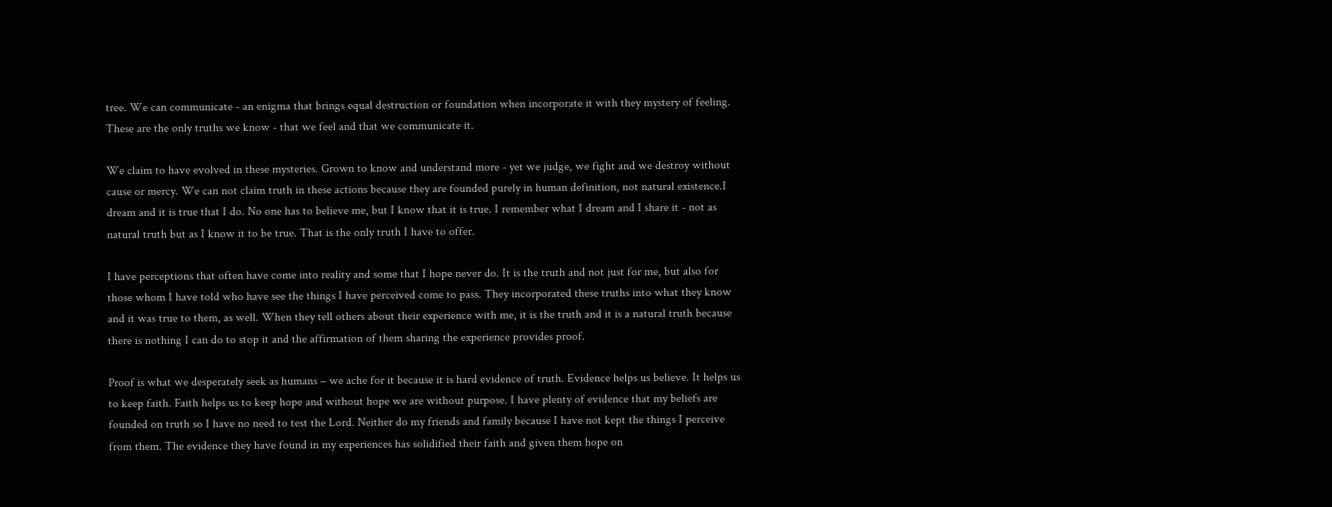tree. We can communicate - an enigma that brings equal destruction or foundation when incorporate it with they mystery of feeling. These are the only truths we know - that we feel and that we communicate it.

We claim to have evolved in these mysteries. Grown to know and understand more - yet we judge, we fight and we destroy without cause or mercy. We can not claim truth in these actions because they are founded purely in human definition, not natural existence.I dream and it is true that I do. No one has to believe me, but I know that it is true. I remember what I dream and I share it - not as natural truth but as I know it to be true. That is the only truth I have to offer.

I have perceptions that often have come into reality and some that I hope never do. It is the truth and not just for me, but also for those whom I have told who have see the things I have perceived come to pass. They incorporated these truths into what they know and it was true to them, as well. When they tell others about their experience with me, it is the truth and it is a natural truth because there is nothing I can do to stop it and the affirmation of them sharing the experience provides proof.

Proof is what we desperately seek as humans – we ache for it because it is hard evidence of truth. Evidence helps us believe. It helps us to keep faith. Faith helps us to keep hope and without hope we are without purpose. I have plenty of evidence that my beliefs are founded on truth so I have no need to test the Lord. Neither do my friends and family because I have not kept the things I perceive from them. The evidence they have found in my experiences has solidified their faith and given them hope on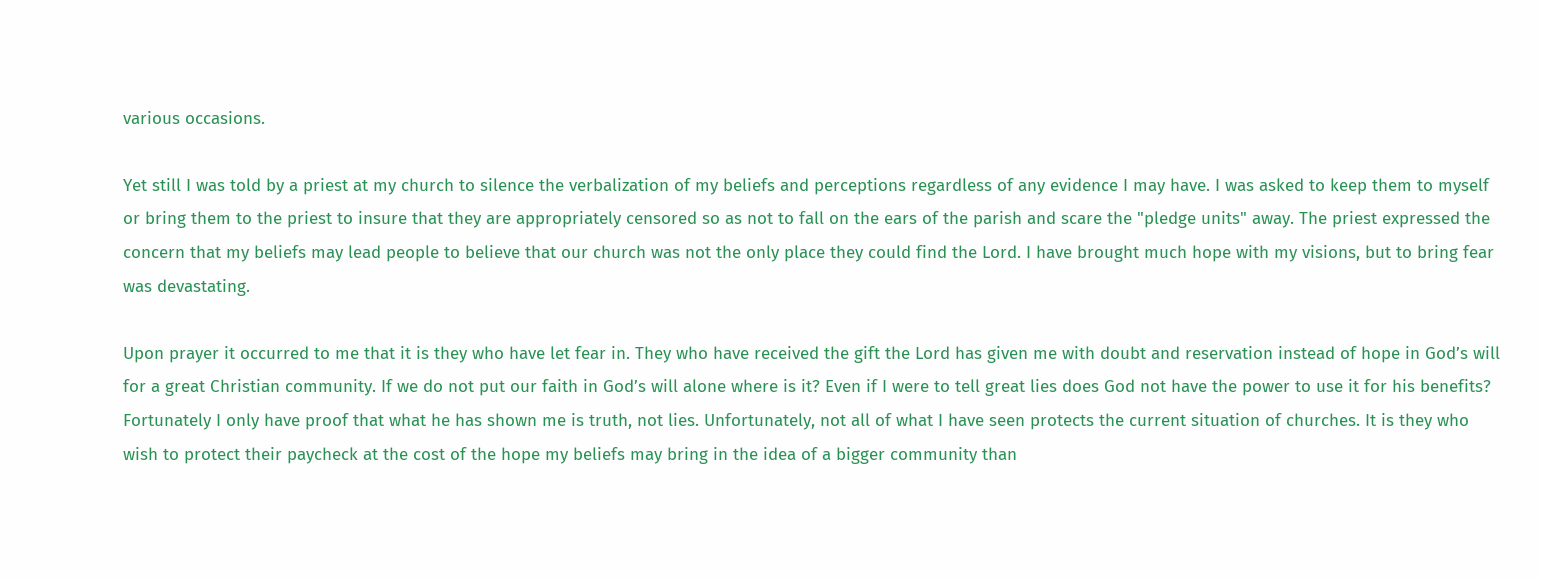various occasions.

Yet still I was told by a priest at my church to silence the verbalization of my beliefs and perceptions regardless of any evidence I may have. I was asked to keep them to myself or bring them to the priest to insure that they are appropriately censored so as not to fall on the ears of the parish and scare the "pledge units" away. The priest expressed the concern that my beliefs may lead people to believe that our church was not the only place they could find the Lord. I have brought much hope with my visions, but to bring fear was devastating.

Upon prayer it occurred to me that it is they who have let fear in. They who have received the gift the Lord has given me with doubt and reservation instead of hope in God’s will for a great Christian community. If we do not put our faith in God’s will alone where is it? Even if I were to tell great lies does God not have the power to use it for his benefits? Fortunately I only have proof that what he has shown me is truth, not lies. Unfortunately, not all of what I have seen protects the current situation of churches. It is they who wish to protect their paycheck at the cost of the hope my beliefs may bring in the idea of a bigger community than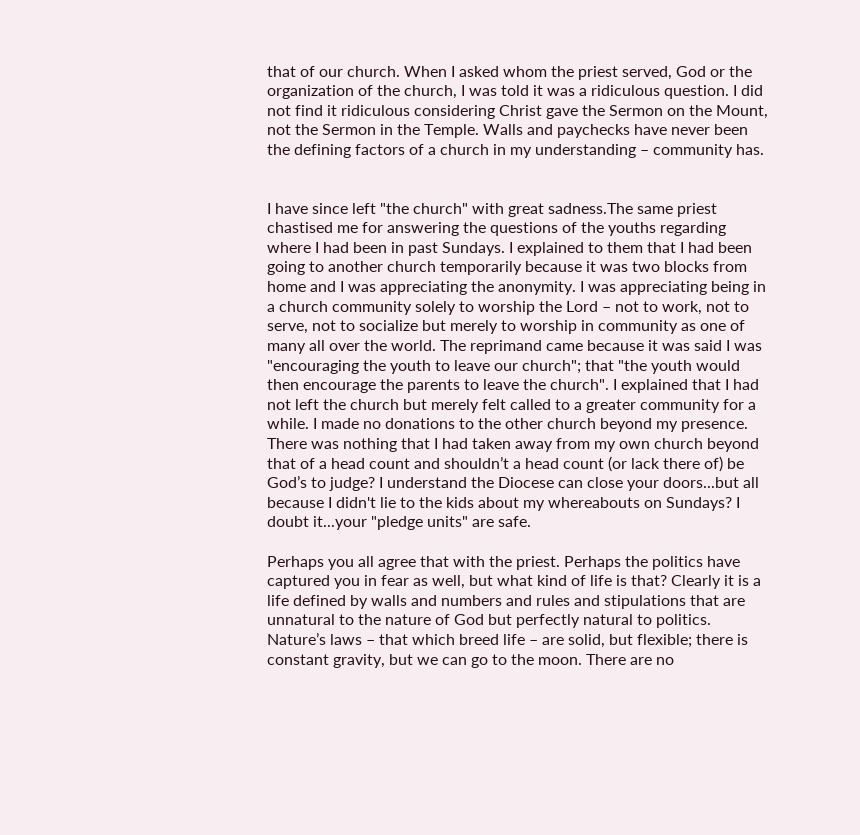that of our church. When I asked whom the priest served, God or the organization of the church, I was told it was a ridiculous question. I did not find it ridiculous considering Christ gave the Sermon on the Mount, not the Sermon in the Temple. Walls and paychecks have never been the defining factors of a church in my understanding – community has.


I have since left "the church" with great sadness.The same priest chastised me for answering the questions of the youths regarding where I had been in past Sundays. I explained to them that I had been going to another church temporarily because it was two blocks from home and I was appreciating the anonymity. I was appreciating being in a church community solely to worship the Lord – not to work, not to serve, not to socialize but merely to worship in community as one of many all over the world. The reprimand came because it was said I was "encouraging the youth to leave our church"; that "the youth would then encourage the parents to leave the church". I explained that I had not left the church but merely felt called to a greater community for a while. I made no donations to the other church beyond my presence. There was nothing that I had taken away from my own church beyond that of a head count and shouldn’t a head count (or lack there of) be God’s to judge? I understand the Diocese can close your doors...but all because I didn't lie to the kids about my whereabouts on Sundays? I doubt it...your "pledge units" are safe.

Perhaps you all agree that with the priest. Perhaps the politics have captured you in fear as well, but what kind of life is that? Clearly it is a life defined by walls and numbers and rules and stipulations that are unnatural to the nature of God but perfectly natural to politics. Nature’s laws – that which breed life – are solid, but flexible; there is constant gravity, but we can go to the moon. There are no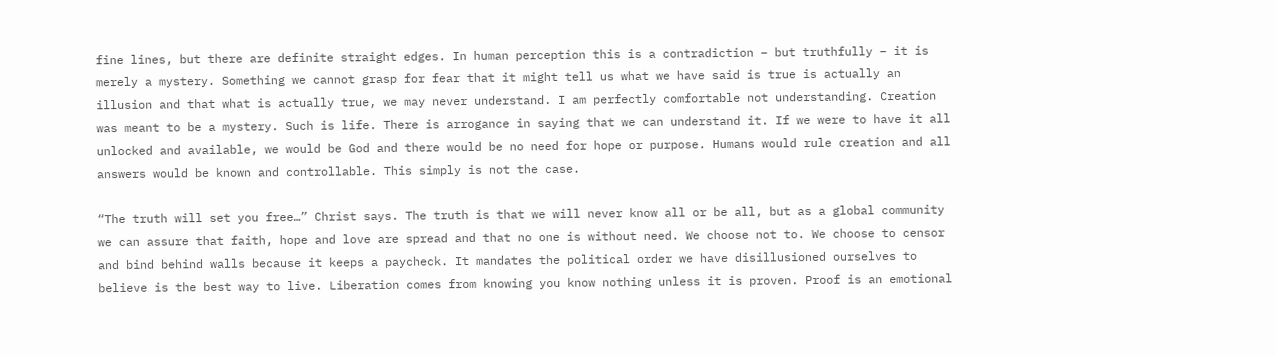fine lines, but there are definite straight edges. In human perception this is a contradiction – but truthfully – it is merely a mystery. Something we cannot grasp for fear that it might tell us what we have said is true is actually an illusion and that what is actually true, we may never understand. I am perfectly comfortable not understanding. Creation was meant to be a mystery. Such is life. There is arrogance in saying that we can understand it. If we were to have it all unlocked and available, we would be God and there would be no need for hope or purpose. Humans would rule creation and all answers would be known and controllable. This simply is not the case.

“The truth will set you free…” Christ says. The truth is that we will never know all or be all, but as a global community we can assure that faith, hope and love are spread and that no one is without need. We choose not to. We choose to censor and bind behind walls because it keeps a paycheck. It mandates the political order we have disillusioned ourselves to believe is the best way to live. Liberation comes from knowing you know nothing unless it is proven. Proof is an emotional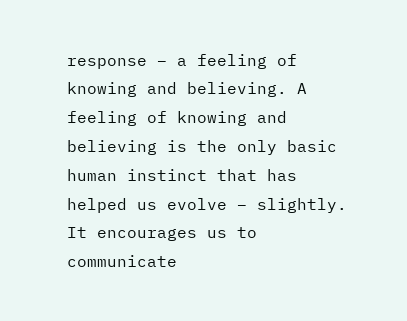response – a feeling of knowing and believing. A feeling of knowing and believing is the only basic human instinct that has helped us evolve – slightly. It encourages us to communicate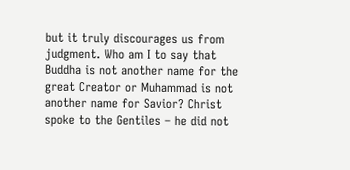but it truly discourages us from judgment. Who am I to say that Buddha is not another name for the great Creator or Muhammad is not another name for Savior? Christ spoke to the Gentiles – he did not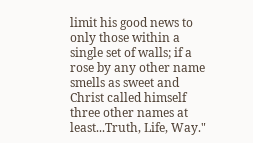limit his good news to only those within a single set of walls; if a rose by any other name smells as sweet and Christ called himself three other names at least...Truth, Life, Way."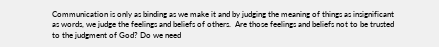Communication is only as binding as we make it and by judging the meaning of things as insignificant as words, we judge the feelings and beliefs of others.  Are those feelings and beliefs not to be trusted to the judgment of God? Do we need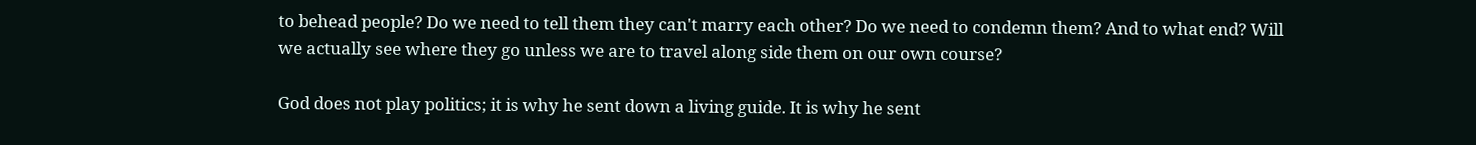to behead people? Do we need to tell them they can't marry each other? Do we need to condemn them? And to what end? Will we actually see where they go unless we are to travel along side them on our own course?

God does not play politics; it is why he sent down a living guide. It is why he sent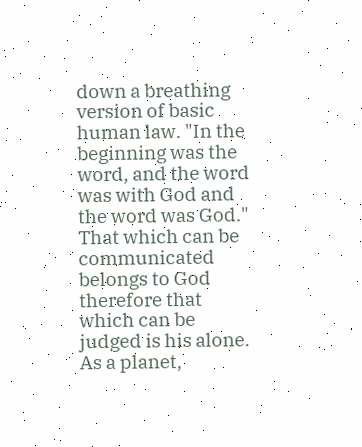down a breathing version of basic human law. "In the beginning was the word, and the word was with God and the word was God." That which can be communicated belongs to God therefore that which can be judged is his alone. As a planet,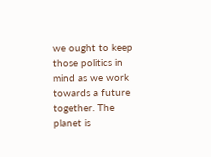we ought to keep those politics in mind as we work towards a future together. The planet is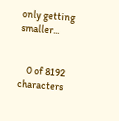only getting smaller...


    0 of 8192 characters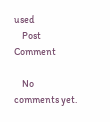used
    Post Comment

    No comments yet.